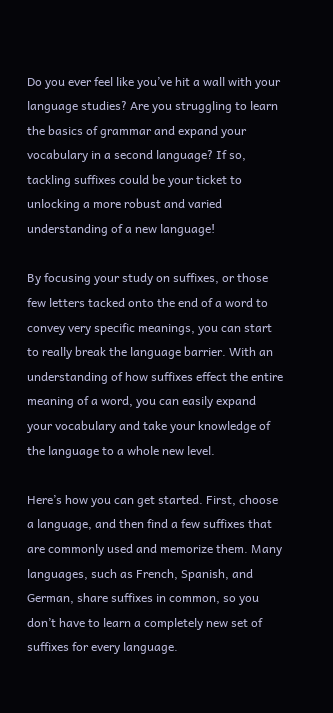Do you ever feel like you’ve hit a wall with your language studies? Are you struggling to learn the basics of grammar and expand your vocabulary in a second language? If so, tackling suffixes could be your ticket to unlocking a more robust and varied understanding of a new language!

By focusing your study on suffixes, or those few letters tacked onto the end of a word to convey very specific meanings, you can start to really break the language barrier. With an understanding of how suffixes effect the entire meaning of a word, you can easily expand your vocabulary and take your knowledge of the language to a whole new level.

Here’s how you can get started. First, choose a language, and then find a few suffixes that are commonly used and memorize them. Many languages, such as French, Spanish, and German, share suffixes in common, so you don’t have to learn a completely new set of suffixes for every language.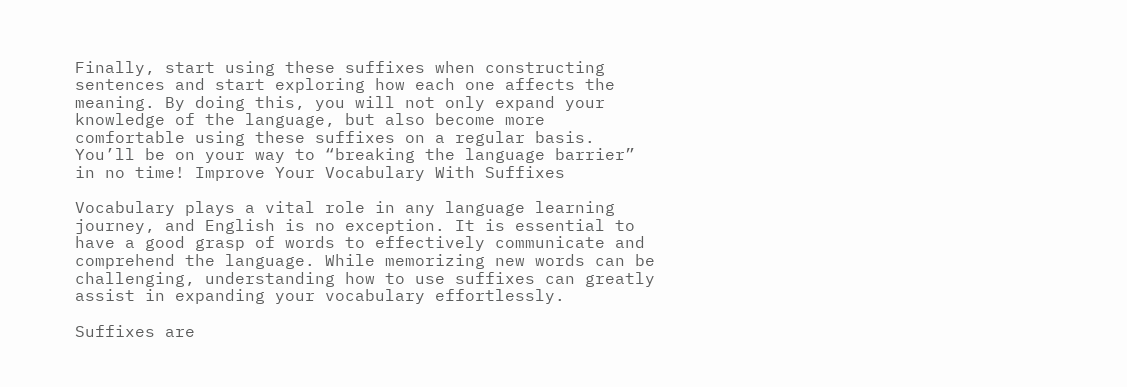Finally, start using these suffixes when constructing sentences and start exploring how each one affects the meaning. By doing this, you will not only expand your knowledge of the language, but also become more comfortable using these suffixes on a regular basis. You’ll be on your way to “breaking the language barrier” in no time! Improve Your Vocabulary With Suffixes

Vocabulary plays a vital role in any language learning journey, and English is no exception. It is essential to have a good grasp of words to effectively communicate and comprehend the language. While memorizing new words can be challenging, understanding how to use suffixes can greatly assist in expanding your vocabulary effortlessly.

Suffixes are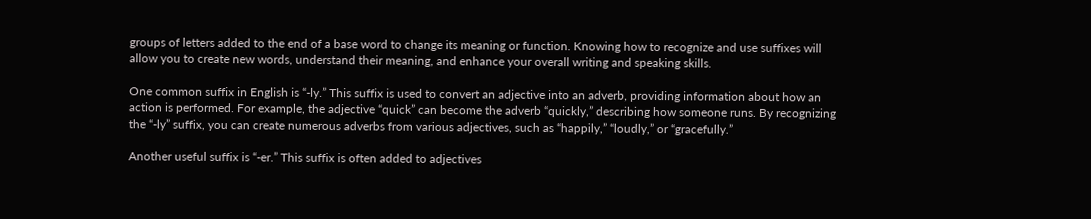groups of letters added to the end of a base word to change its meaning or function. Knowing how to recognize and use suffixes will allow you to create new words, understand their meaning, and enhance your overall writing and speaking skills.

One common suffix in English is “-ly.” This suffix is used to convert an adjective into an adverb, providing information about how an action is performed. For example, the adjective “quick” can become the adverb “quickly,” describing how someone runs. By recognizing the “-ly” suffix, you can create numerous adverbs from various adjectives, such as “happily,” “loudly,” or “gracefully.”

Another useful suffix is “-er.” This suffix is often added to adjectives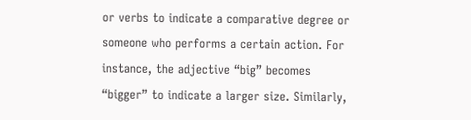or verbs to indicate a comparative degree or someone who performs a certain action. For instance, the adjective “big” becomes “bigger” to indicate a larger size. Similarly,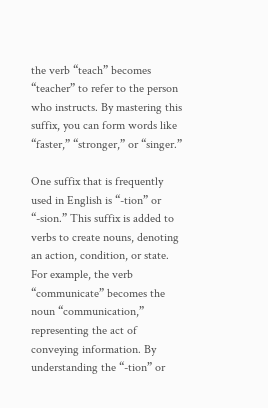the verb “teach” becomes “teacher” to refer to the person who instructs. By mastering this suffix, you can form words like “faster,” “stronger,” or “singer.”

One suffix that is frequently used in English is “-tion” or “-sion.” This suffix is added to verbs to create nouns, denoting an action, condition, or state. For example, the verb “communicate” becomes the noun “communication,” representing the act of conveying information. By understanding the “-tion” or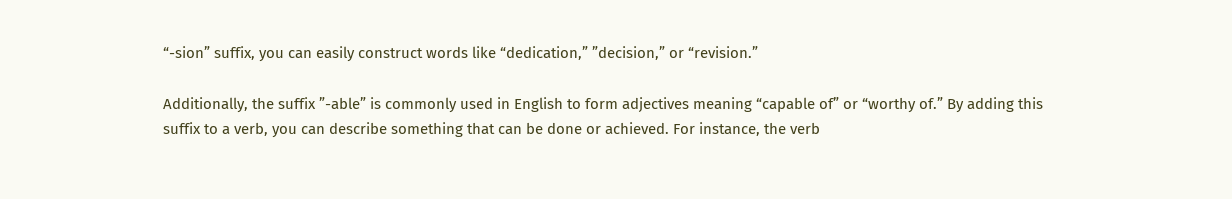“-sion” suffix, you can easily construct words like “dedication,” ”decision,” or “revision.”

Additionally, the suffix ”-able” is commonly used in English to form adjectives meaning “capable of” or “worthy of.” By adding this suffix to a verb, you can describe something that can be done or achieved. For instance, the verb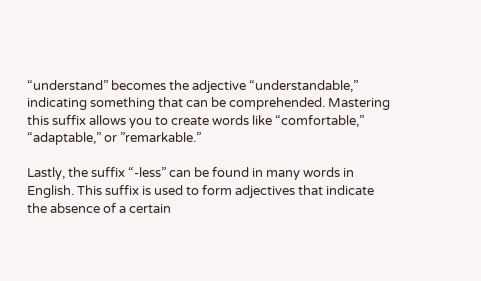“understand” becomes the adjective “understandable,” indicating something that can be comprehended. Mastering this suffix allows you to create words like “comfortable,” “adaptable,” or ”remarkable.”

Lastly, the suffix “-less” can be found in many words in English. This suffix is used to form adjectives that indicate the absence of a certain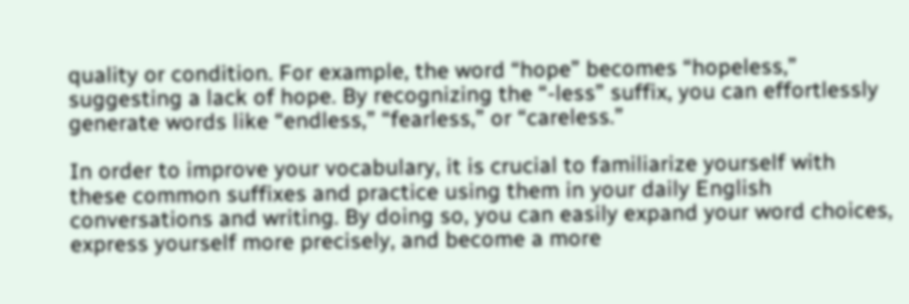quality or condition. For example, the word “hope” becomes “hopeless,” suggesting a lack of hope. By recognizing the “-less” suffix, you can effortlessly generate words like “endless,” “fearless,” or “careless.”

In order to improve your vocabulary, it is crucial to familiarize yourself with these common suffixes and practice using them in your daily English conversations and writing. By doing so, you can easily expand your word choices, express yourself more precisely, and become a more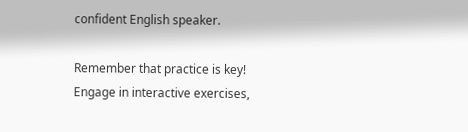confident English speaker.

Remember that practice is key! Engage in interactive exercises,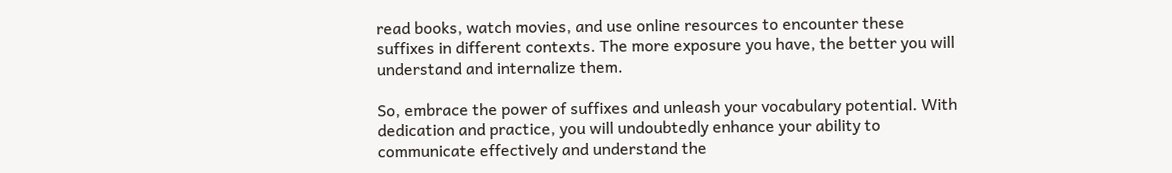read books, watch movies, and use online resources to encounter these suffixes in different contexts. The more exposure you have, the better you will understand and internalize them.

So, embrace the power of suffixes and unleash your vocabulary potential. With dedication and practice, you will undoubtedly enhance your ability to communicate effectively and understand the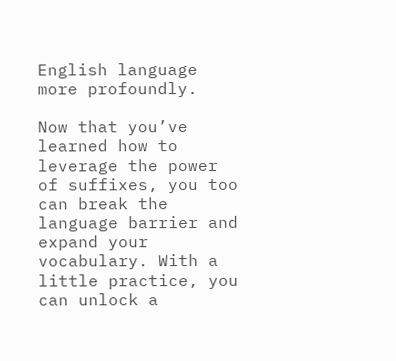English language more profoundly.

Now that you’ve learned how to leverage the power of suffixes, you too can break the language barrier and expand your vocabulary. With a little practice, you can unlock a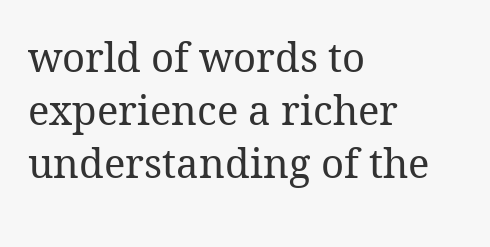world of words to experience a richer understanding of the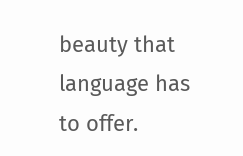beauty that language has to offer.